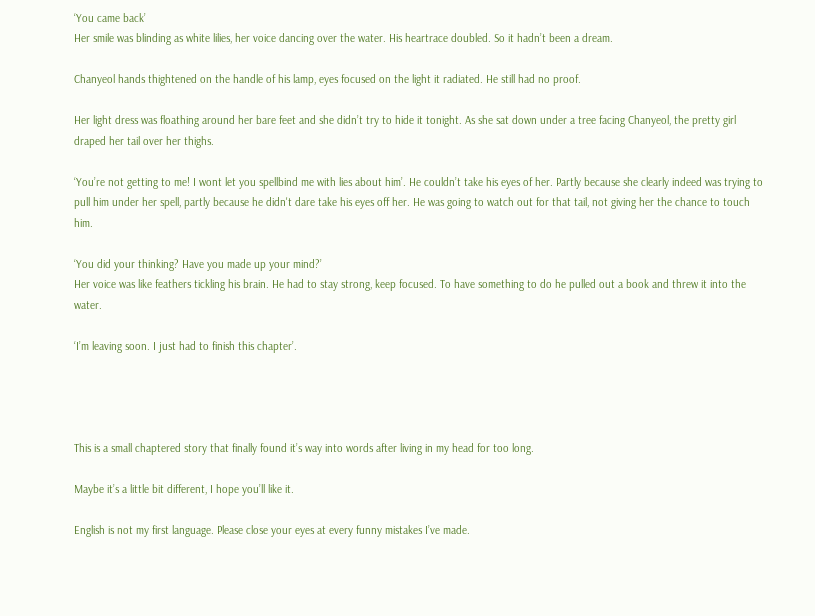‘You came back’
Her smile was blinding as white lilies, her voice dancing over the water. His heartrace doubled. So it hadn’t been a dream.

Chanyeol hands thightened on the handle of his lamp, eyes focused on the light it radiated. He still had no proof.

Her light dress was floathing around her bare feet and she didn’t try to hide it tonight. As she sat down under a tree facing Chanyeol, the pretty girl draped her tail over her thighs.

‘You’re not getting to me! I wont let you spellbind me with lies about him’. He couldn’t take his eyes of her. Partly because she clearly indeed was trying to pull him under her spell, partly because he didn't dare take his eyes off her. He was going to watch out for that tail, not giving her the chance to touch him.

‘You did your thinking? Have you made up your mind?’
Her voice was like feathers tickling his brain. He had to stay strong, keep focused. To have something to do he pulled out a book and threw it into the water.

‘I’m leaving soon. I just had to finish this chapter’.




This is a small chaptered story that finally found it’s way into words after living in my head for too long.

Maybe it’s a little bit different, I hope you’ll like it.

English is not my first language. Please close your eyes at every funny mistakes I’ve made.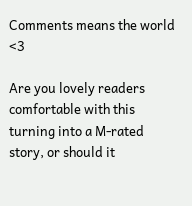Comments means the world <3

Are you lovely readers comfortable with this turning into a M-rated story, or should it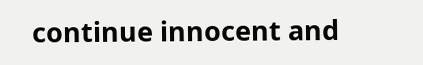continue innocent and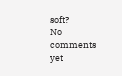soft?
No comments yet